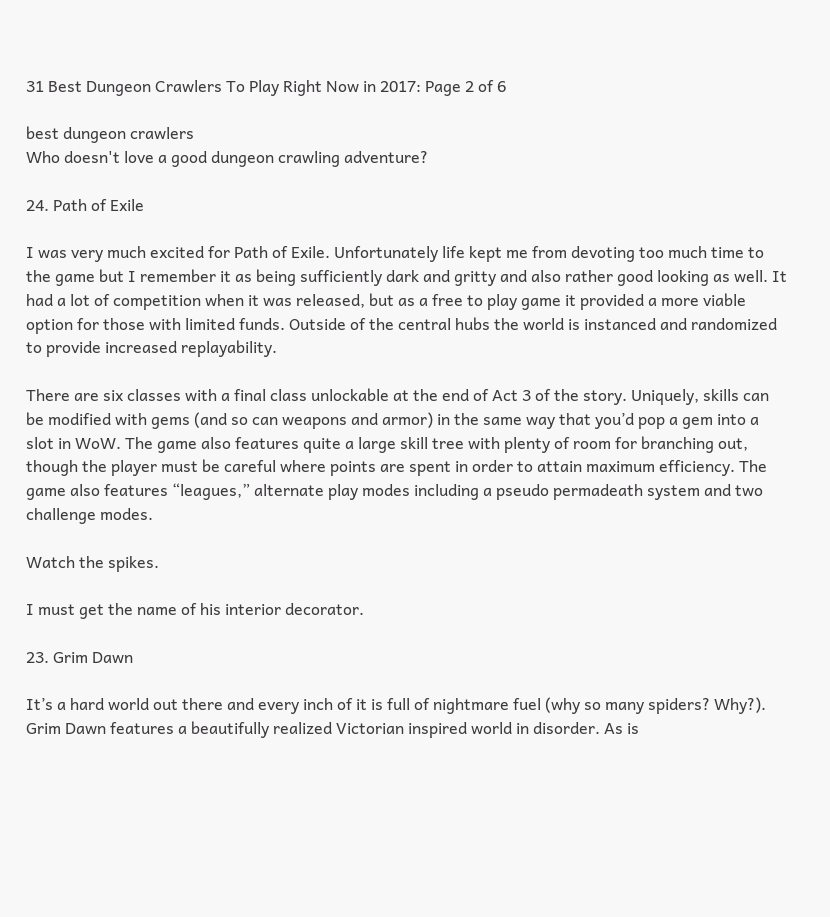31 Best Dungeon Crawlers To Play Right Now in 2017: Page 2 of 6

best dungeon crawlers
Who doesn't love a good dungeon crawling adventure?

24. Path of Exile

I was very much excited for Path of Exile. Unfortunately life kept me from devoting too much time to the game but I remember it as being sufficiently dark and gritty and also rather good looking as well. It had a lot of competition when it was released, but as a free to play game it provided a more viable option for those with limited funds. Outside of the central hubs the world is instanced and randomized to provide increased replayability.

There are six classes with a final class unlockable at the end of Act 3 of the story. Uniquely, skills can be modified with gems (and so can weapons and armor) in the same way that you’d pop a gem into a slot in WoW. The game also features quite a large skill tree with plenty of room for branching out, though the player must be careful where points are spent in order to attain maximum efficiency. The game also features “leagues,” alternate play modes including a pseudo permadeath system and two challenge modes.

Watch the spikes.

I must get the name of his interior decorator.

23. Grim Dawn

It’s a hard world out there and every inch of it is full of nightmare fuel (why so many spiders? Why?). Grim Dawn features a beautifully realized Victorian inspired world in disorder. As is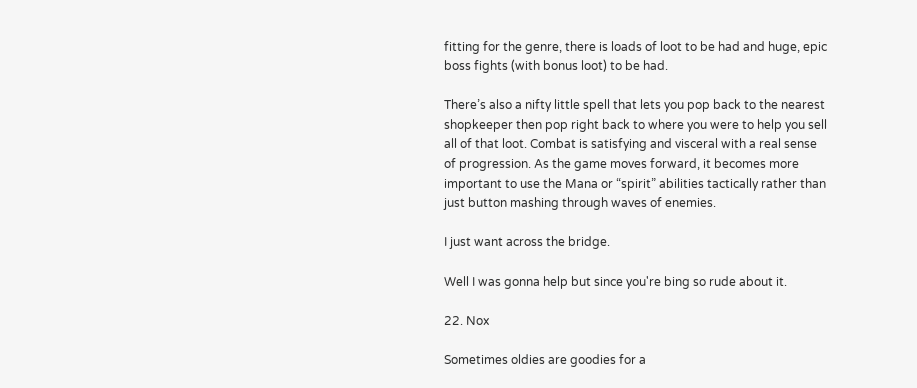fitting for the genre, there is loads of loot to be had and huge, epic boss fights (with bonus loot) to be had.

There’s also a nifty little spell that lets you pop back to the nearest shopkeeper then pop right back to where you were to help you sell all of that loot. Combat is satisfying and visceral with a real sense of progression. As the game moves forward, it becomes more important to use the Mana or “spirit” abilities tactically rather than just button mashing through waves of enemies.

I just want across the bridge.

Well I was gonna help but since you're bing so rude about it.

22. Nox

Sometimes oldies are goodies for a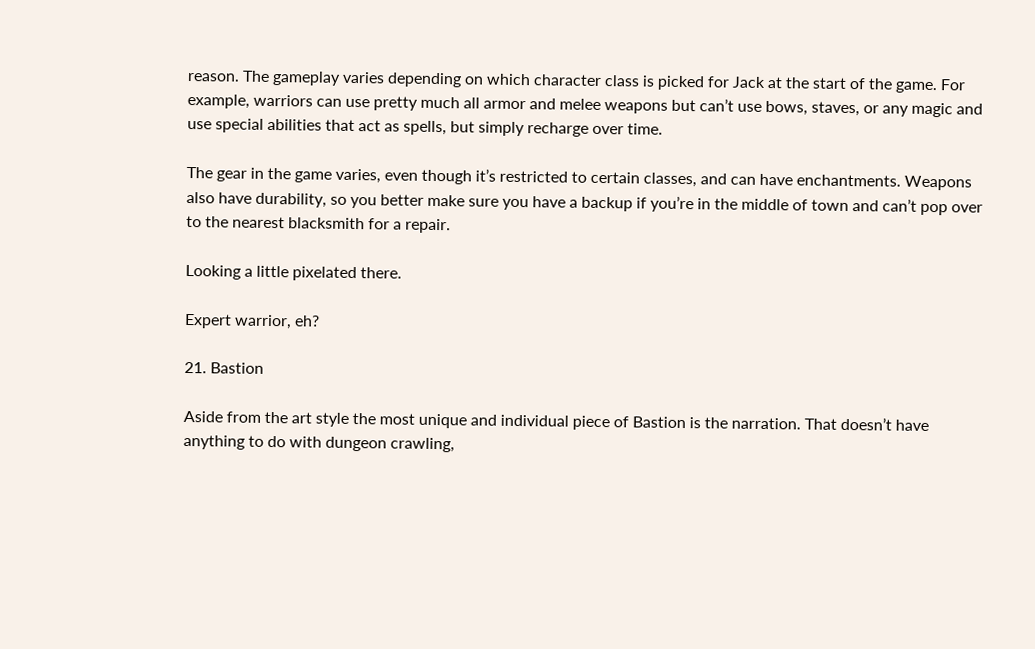reason. The gameplay varies depending on which character class is picked for Jack at the start of the game. For example, warriors can use pretty much all armor and melee weapons but can’t use bows, staves, or any magic and use special abilities that act as spells, but simply recharge over time.

The gear in the game varies, even though it’s restricted to certain classes, and can have enchantments. Weapons also have durability, so you better make sure you have a backup if you’re in the middle of town and can’t pop over to the nearest blacksmith for a repair.

Looking a little pixelated there.

Expert warrior, eh?

21. Bastion

Aside from the art style the most unique and individual piece of Bastion is the narration. That doesn’t have anything to do with dungeon crawling,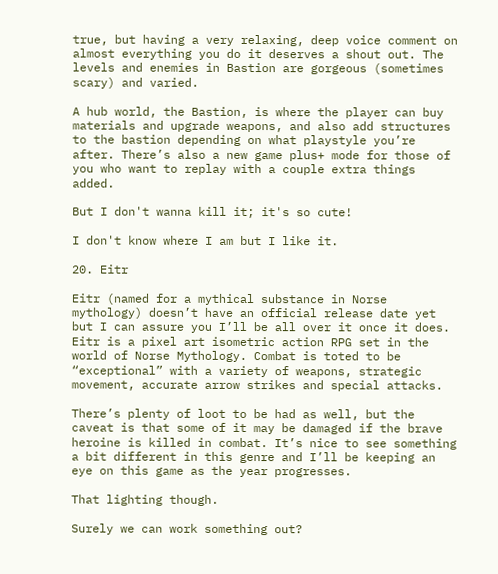true, but having a very relaxing, deep voice comment on almost everything you do it deserves a shout out. The levels and enemies in Bastion are gorgeous (sometimes scary) and varied.

A hub world, the Bastion, is where the player can buy materials and upgrade weapons, and also add structures to the bastion depending on what playstyle you’re after. There’s also a new game plus+ mode for those of you who want to replay with a couple extra things added.

But I don't wanna kill it; it's so cute!

I don't know where I am but I like it.

20. Eitr

Eitr (named for a mythical substance in Norse mythology) doesn’t have an official release date yet but I can assure you I’ll be all over it once it does. Eitr is a pixel art isometric action RPG set in the world of Norse Mythology. Combat is toted to be “exceptional” with a variety of weapons, strategic movement, accurate arrow strikes and special attacks.

There’s plenty of loot to be had as well, but the caveat is that some of it may be damaged if the brave heroine is killed in combat. It’s nice to see something a bit different in this genre and I’ll be keeping an eye on this game as the year progresses.

That lighting though.

Surely we can work something out?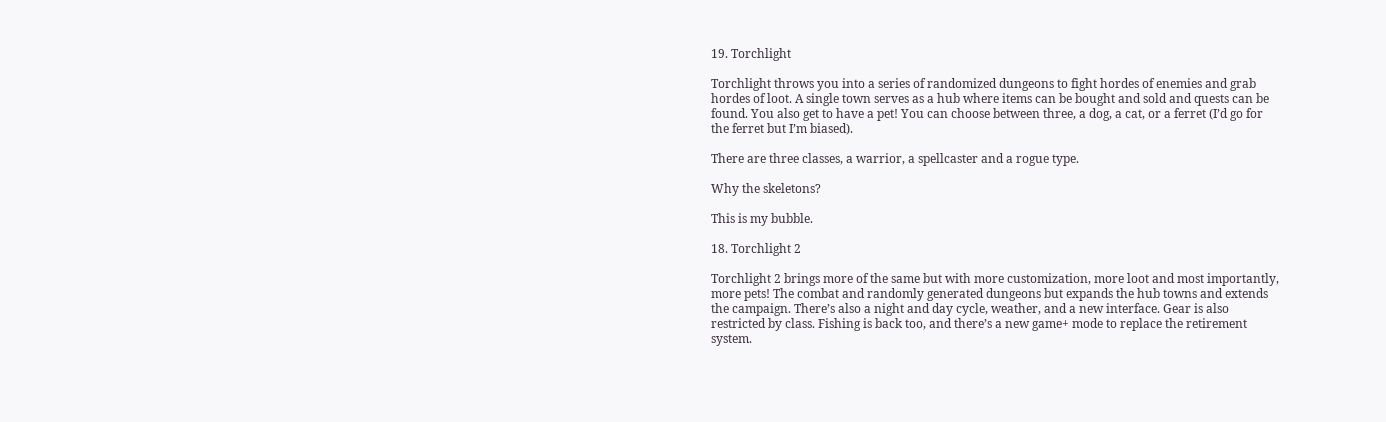19. Torchlight

Torchlight throws you into a series of randomized dungeons to fight hordes of enemies and grab hordes of loot. A single town serves as a hub where items can be bought and sold and quests can be found. You also get to have a pet! You can choose between three, a dog, a cat, or a ferret (I’d go for the ferret but I’m biased).

There are three classes, a warrior, a spellcaster and a rogue type.

Why the skeletons?

This is my bubble.

18. Torchlight 2

Torchlight 2 brings more of the same but with more customization, more loot and most importantly, more pets! The combat and randomly generated dungeons but expands the hub towns and extends the campaign. There’s also a night and day cycle, weather, and a new interface. Gear is also restricted by class. Fishing is back too, and there’s a new game+ mode to replace the retirement system.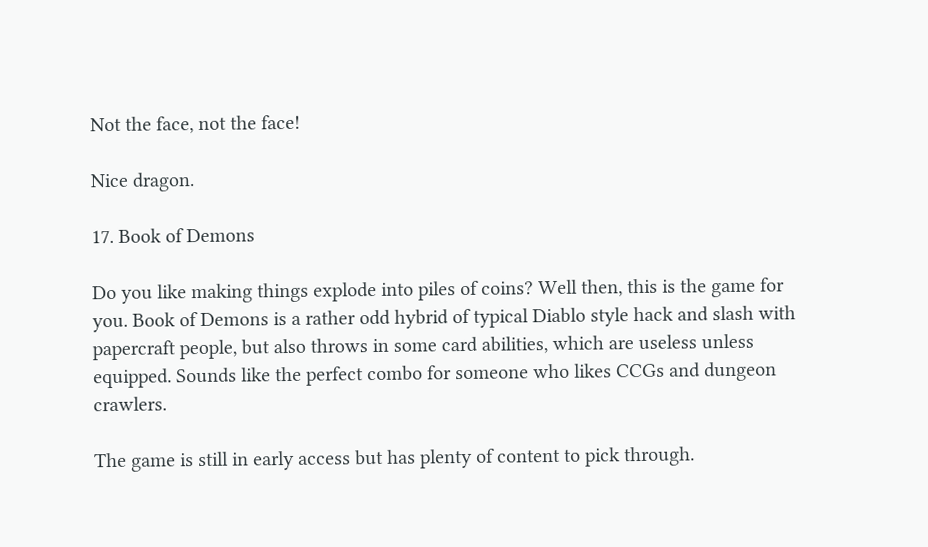Not the face, not the face!

Nice dragon.

17. Book of Demons

Do you like making things explode into piles of coins? Well then, this is the game for you. Book of Demons is a rather odd hybrid of typical Diablo style hack and slash with papercraft people, but also throws in some card abilities, which are useless unless equipped. Sounds like the perfect combo for someone who likes CCGs and dungeon crawlers.

The game is still in early access but has plenty of content to pick through.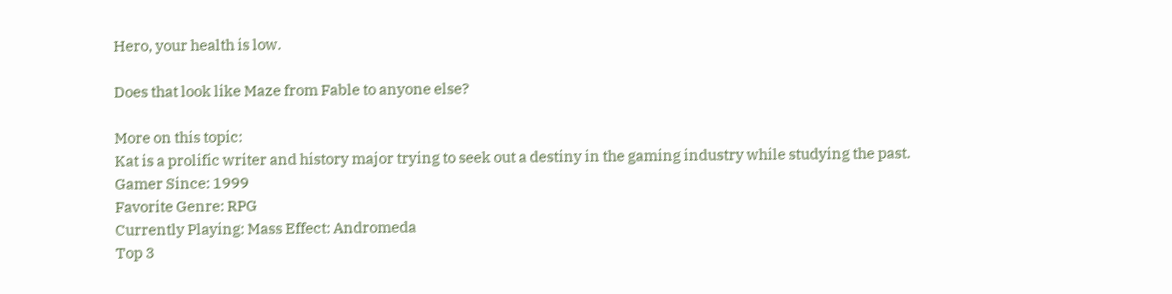Hero, your health is low.

Does that look like Maze from Fable to anyone else?

More on this topic:
Kat is a prolific writer and history major trying to seek out a destiny in the gaming industry while studying the past.
Gamer Since: 1999
Favorite Genre: RPG
Currently Playing: Mass Effect: Andromeda
Top 3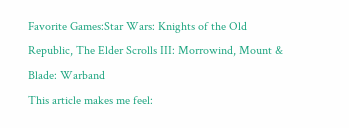Favorite Games:Star Wars: Knights of the Old Republic, The Elder Scrolls III: Morrowind, Mount & Blade: Warband
This article makes me feel: